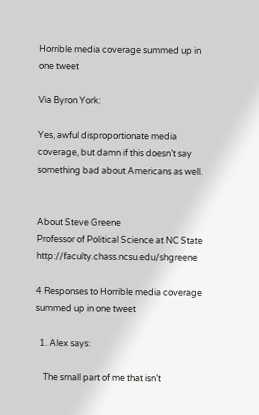Horrible media coverage summed up in one tweet

Via Byron York:

Yes, awful disproportionate media coverage, but damn if this doesn’t say something bad about Americans as well.


About Steve Greene
Professor of Political Science at NC State http://faculty.chass.ncsu.edu/shgreene

4 Responses to Horrible media coverage summed up in one tweet

  1. Alex says:

    The small part of me that isn’t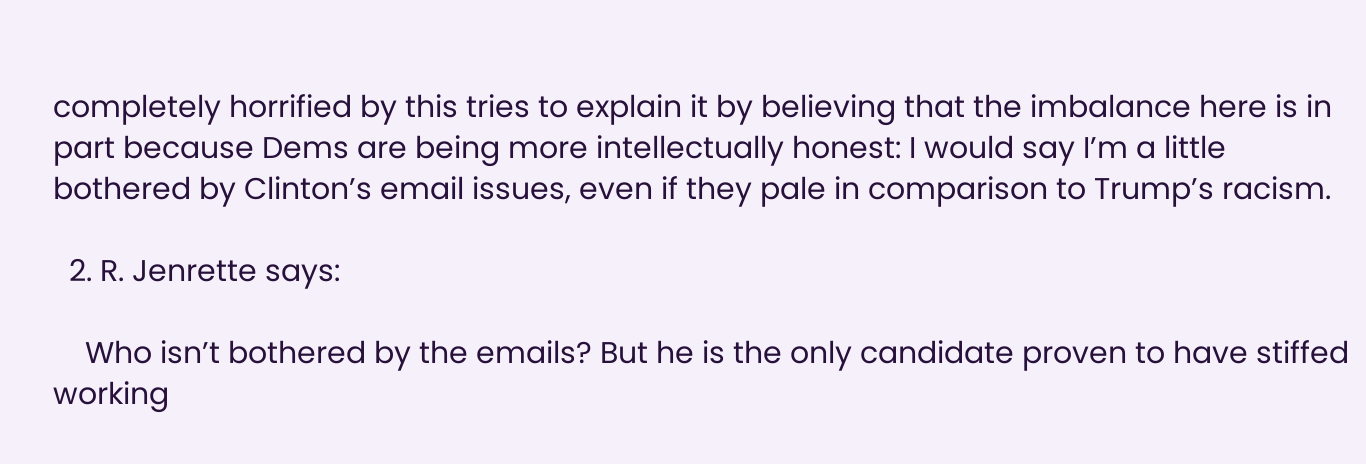completely horrified by this tries to explain it by believing that the imbalance here is in part because Dems are being more intellectually honest: I would say I’m a little bothered by Clinton’s email issues, even if they pale in comparison to Trump’s racism.

  2. R. Jenrette says:

    Who isn’t bothered by the emails? But he is the only candidate proven to have stiffed working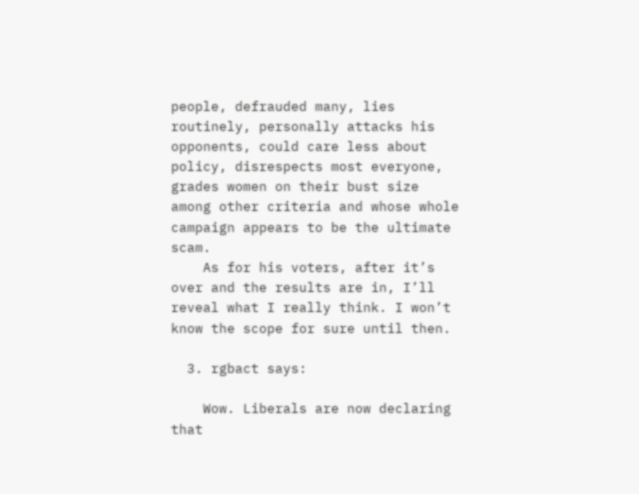people, defrauded many, lies routinely, personally attacks his opponents, could care less about policy, disrespects most everyone, grades women on their bust size among other criteria and whose whole campaign appears to be the ultimate scam.
    As for his voters, after it’s over and the results are in, I’ll reveal what I really think. I won’t know the scope for sure until then.

  3. rgbact says:

    Wow. Liberals are now declaring that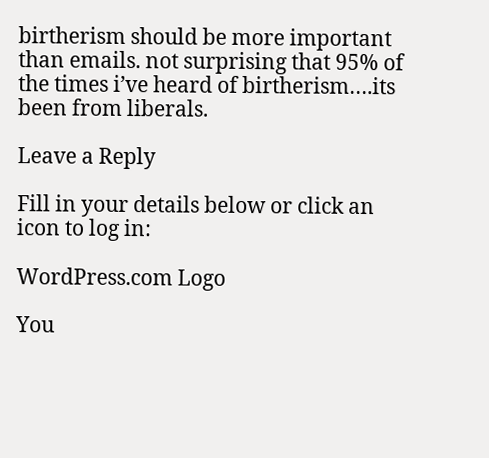birtherism should be more important than emails. not surprising that 95% of the times i’ve heard of birtherism….its been from liberals.

Leave a Reply

Fill in your details below or click an icon to log in:

WordPress.com Logo

You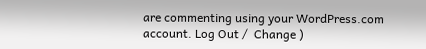are commenting using your WordPress.com account. Log Out /  Change )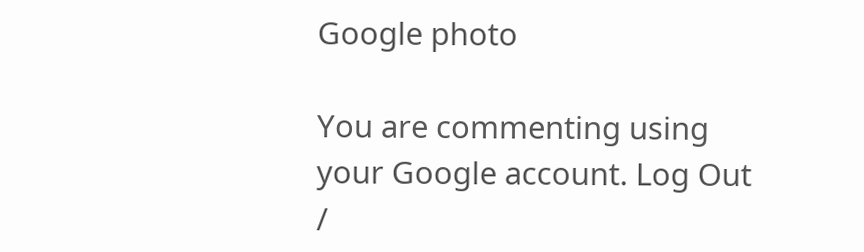Google photo

You are commenting using your Google account. Log Out /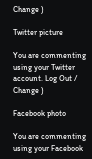Change )

Twitter picture

You are commenting using your Twitter account. Log Out /  Change )

Facebook photo

You are commenting using your Facebook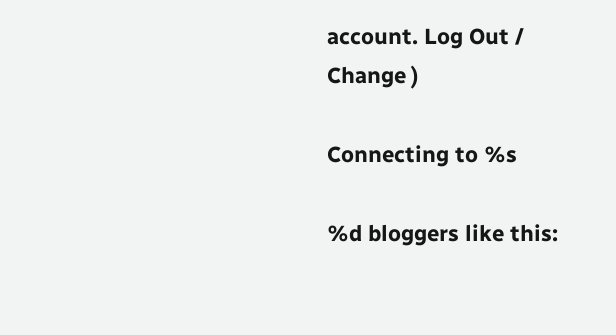account. Log Out /  Change )

Connecting to %s

%d bloggers like this: